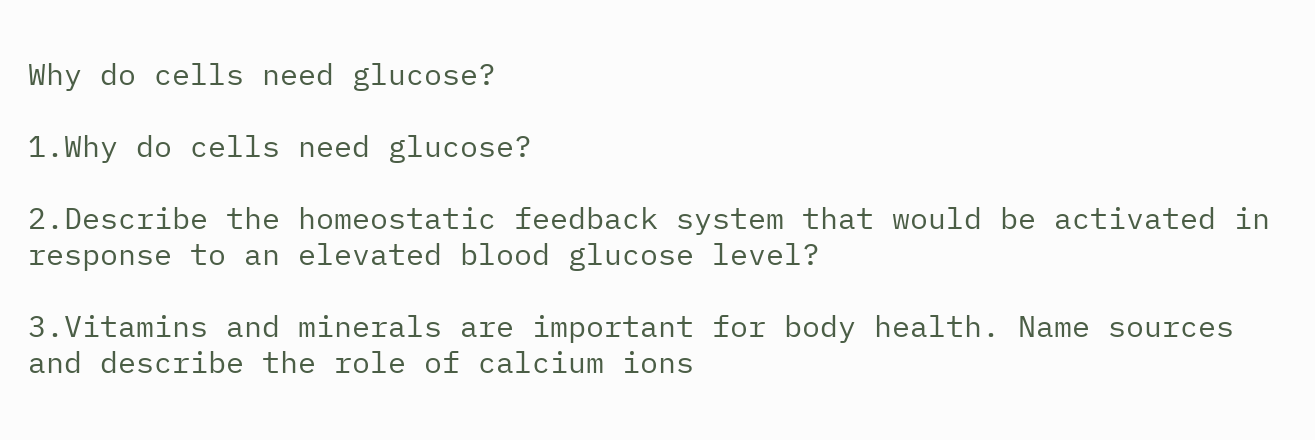Why do cells need glucose?

1.Why do cells need glucose?

2.Describe the homeostatic feedback system that would be activated in response to an elevated blood glucose level?

3.Vitamins and minerals are important for body health. Name sources  and describe the role of calcium ions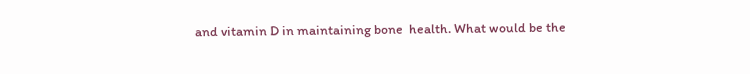and vitamin D in maintaining bone  health. What would be the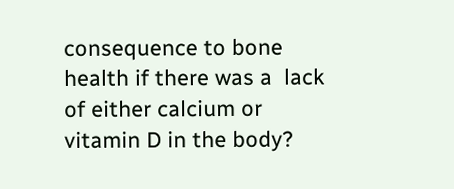consequence to bone health if there was a  lack of either calcium or vitamin D in the body?